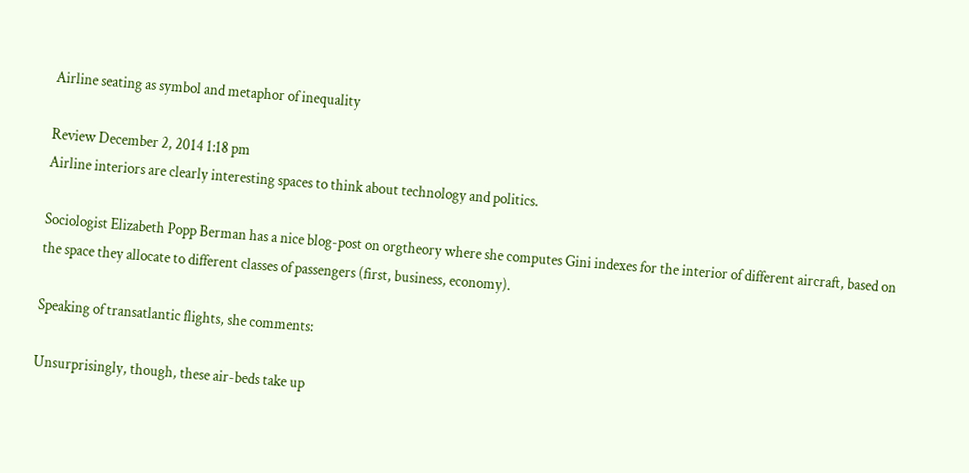Airline seating as symbol and metaphor of inequality

Review December 2, 2014 1:18 pm
Airline interiors are clearly interesting spaces to think about technology and politics.

Sociologist Elizabeth Popp Berman has a nice blog-post on orgtheory where she computes Gini indexes for the interior of different aircraft, based on the space they allocate to different classes of passengers (first, business, economy).

Speaking of transatlantic flights, she comments:

Unsurprisingly, though, these air-beds take up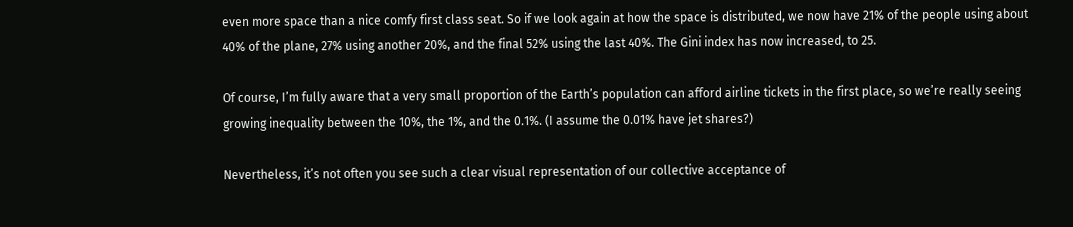even more space than a nice comfy first class seat. So if we look again at how the space is distributed, we now have 21% of the people using about 40% of the plane, 27% using another 20%, and the final 52% using the last 40%. The Gini index has now increased, to 25.

Of course, I’m fully aware that a very small proportion of the Earth’s population can afford airline tickets in the first place, so we’re really seeing growing inequality between the 10%, the 1%, and the 0.1%. (I assume the 0.01% have jet shares?)

Nevertheless, it’s not often you see such a clear visual representation of our collective acceptance of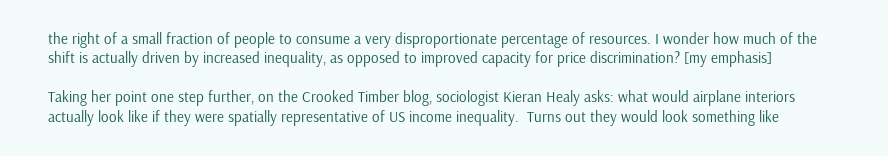the right of a small fraction of people to consume a very disproportionate percentage of resources. I wonder how much of the shift is actually driven by increased inequality, as opposed to improved capacity for price discrimination? [my emphasis]

Taking her point one step further, on the Crooked Timber blog, sociologist Kieran Healy asks: what would airplane interiors actually look like if they were spatially representative of US income inequality.  Turns out they would look something like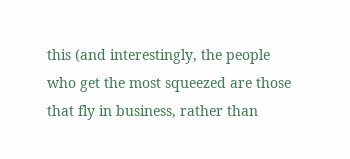this (and interestingly, the people who get the most squeezed are those that fly in business, rather than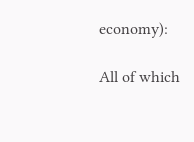economy):

All of which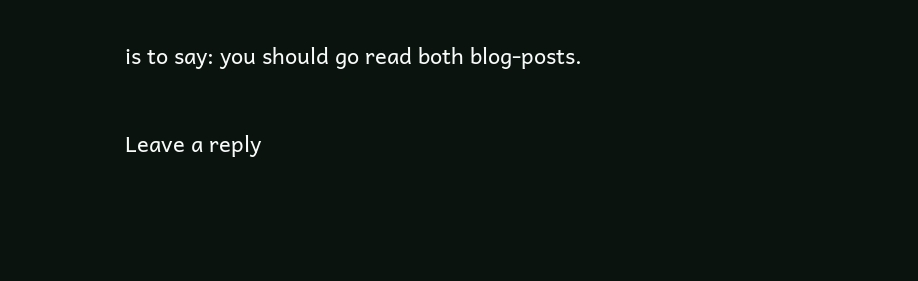is to say: you should go read both blog-posts.

Leave a reply